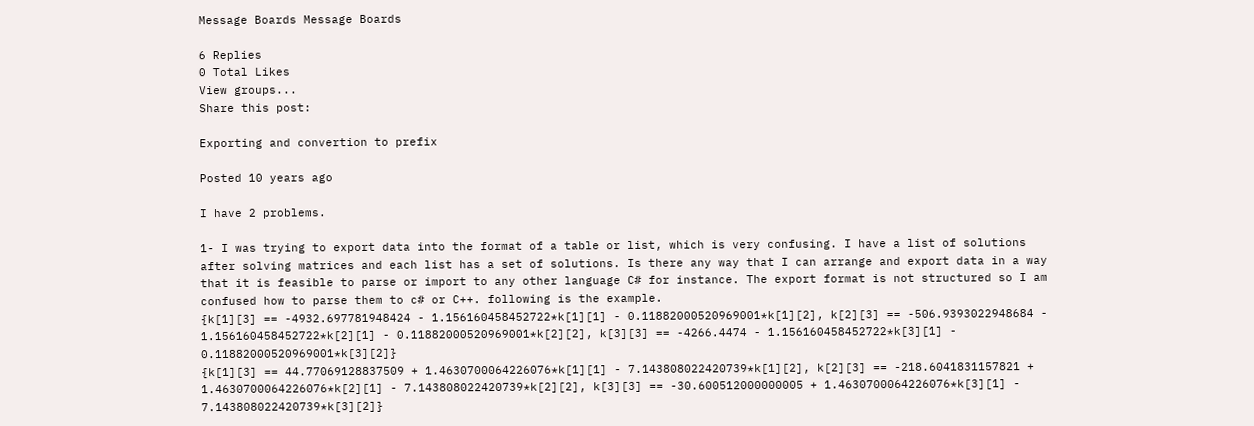Message Boards Message Boards

6 Replies
0 Total Likes
View groups...
Share this post:

Exporting and convertion to prefix

Posted 10 years ago

I have 2 problems.

1- I was trying to export data into the format of a table or list, which is very confusing. I have a list of solutions after solving matrices and each list has a set of solutions. Is there any way that I can arrange and export data in a way that it is feasible to parse or import to any other language C# for instance. The export format is not structured so I am confused how to parse them to c# or C++. following is the example.
{k[1][3] == -4932.697781948424 - 1.156160458452722*k[1][1] - 0.11882000520969001*k[1][2], k[2][3] == -506.9393022948684 - 1.156160458452722*k[2][1] - 0.11882000520969001*k[2][2], k[3][3] == -4266.4474 - 1.156160458452722*k[3][1] - 0.11882000520969001*k[3][2]}
{k[1][3] == 44.77069128837509 + 1.4630700064226076*k[1][1] - 7.143808022420739*k[1][2], k[2][3] == -218.6041831157821 + 1.4630700064226076*k[2][1] - 7.143808022420739*k[2][2], k[3][3] == -30.600512000000005 + 1.4630700064226076*k[3][1] - 7.143808022420739*k[3][2]}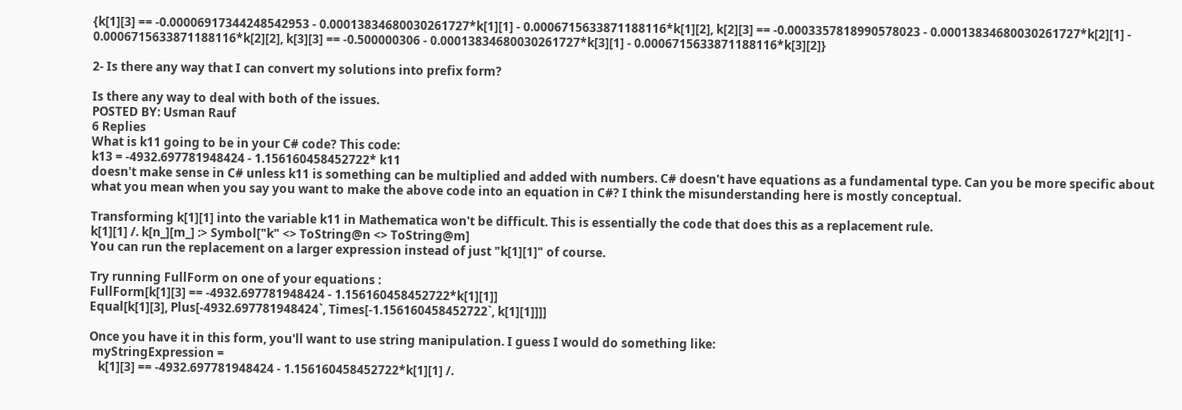{k[1][3] == -0.00006917344248542953 - 0.00013834680030261727*k[1][1] - 0.0006715633871188116*k[1][2], k[2][3] == -0.0003357818990578023 - 0.00013834680030261727*k[2][1] - 0.0006715633871188116*k[2][2], k[3][3] == -0.500000306 - 0.00013834680030261727*k[3][1] - 0.0006715633871188116*k[3][2]}

2- Is there any way that I can convert my solutions into prefix form?

Is there any way to deal with both of the issues.
POSTED BY: Usman Rauf
6 Replies
What is k11 going to be in your C# code? This code:
k13 = -4932.697781948424 - 1.156160458452722* k11
doesn't make sense in C# unless k11 is something can be multiplied and added with numbers. C# doesn't have equations as a fundamental type. Can you be more specific about what you mean when you say you want to make the above code into an equation in C#? I think the misunderstanding here is mostly conceptual.

Transforming k[1][1] into the variable k11 in Mathematica won't be difficult. This is essentially the code that does this as a replacement rule.
k[1][1] /. k[n_][m_] :> Symbol["k" <> ToString@n <> ToString@m]
You can run the replacement on a larger expression instead of just "k[1][1]" of course.

Try running FullForm on one of your equations :
FullForm[k[1][3] == -4932.697781948424 - 1.156160458452722*k[1][1]]
Equal[k[1][3], Plus[-4932.697781948424`, Times[-1.156160458452722`, k[1][1]]]]

Once you have it in this form, you'll want to use string manipulation. I guess I would do something like:
 myStringExpression =
   k[1][3] == -4932.697781948424 - 1.156160458452722*k[1][1] /.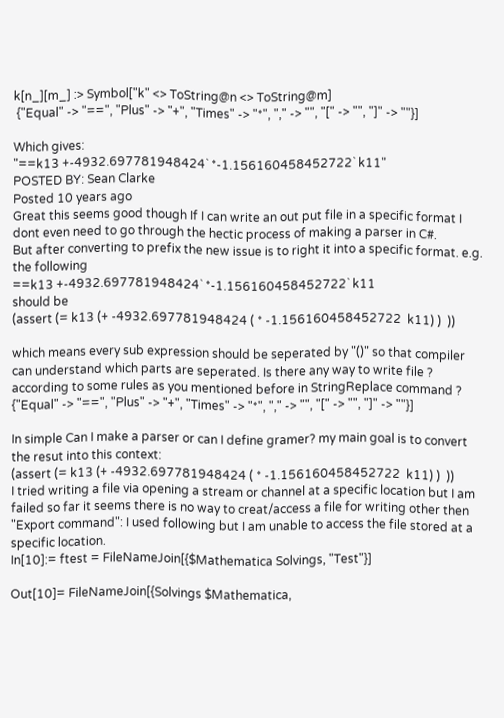k[n_][m_] :> Symbol["k" <> ToString@n <> ToString@m]
 {"Equal" -> "==", "Plus" -> "+", "Times" -> "*", "," -> "", "[" -> "", "]" -> ""}]

Which gives:
"==k13 +-4932.697781948424` *-1.156160458452722` k11"
POSTED BY: Sean Clarke
Posted 10 years ago
Great this seems good though If I can write an out put file in a specific format I dont even need to go through the hectic process of making a parser in C#.
But after converting to prefix the new issue is to right it into a specific format. e.g. the following
==k13 +-4932.697781948424` *-1.156160458452722` k11
should be
(assert (= k13 (+ -4932.697781948424 ( * -1.156160458452722  k11) )  ))

which means every sub expression should be seperated by "()" so that compiler can understand which parts are seperated. Is there any way to write file ? according to some rules as you mentioned before in StringReplace command ?
{"Equal" -> "==", "Plus" -> "+", "Times" -> "*", "," -> "", "[" -> "", "]" -> ""}]

In simple Can I make a parser or can I define gramer? my main goal is to convert the resut into this context:
(assert (= k13 (+ -4932.697781948424 ( * -1.156160458452722  k11) )  ))
I tried writing a file via opening a stream or channel at a specific location but I am failed so far it seems there is no way to creat/access a file for writing other then "Export command": I used following but I am unable to access the file stored at a specific location.
In[10]:= ftest = FileNameJoin[{$Mathematica Solvings, "Test"}]

Out[10]= FileNameJoin[{Solvings $Mathematica,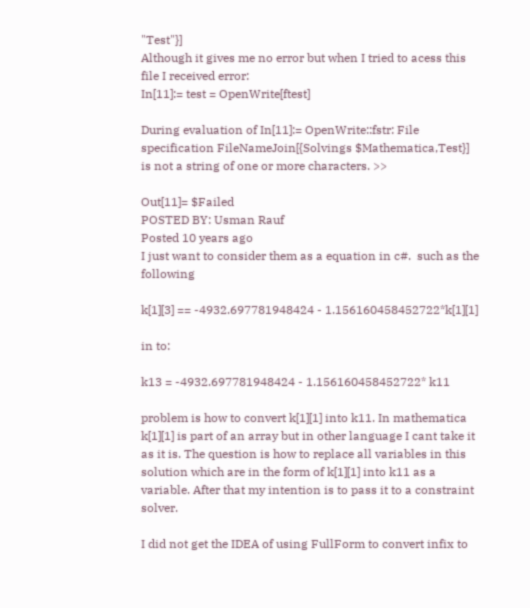"Test"}]
Although it gives me no error but when I tried to acess this file I received error:
In[11]:= test = OpenWrite[ftest]

During evaluation of In[11]:= OpenWrite::fstr: File specification FileNameJoin[{Solvings $Mathematica,Test}] is not a string of one or more characters. >>

Out[11]= $Failed
POSTED BY: Usman Rauf
Posted 10 years ago
I just want to consider them as a equation in c#.  such as the following

k[1][3] == -4932.697781948424 - 1.156160458452722*k[1][1]

in to:

k13 = -4932.697781948424 - 1.156160458452722* k11

problem is how to convert k[1][1] into k11. In mathematica k[1][1] is part of an array but in other language I cant take it as it is. The question is how to replace all variables in this solution which are in the form of k[1][1] into k11 as a variable. After that my intention is to pass it to a constraint solver.

I did not get the IDEA of using FullForm to convert infix to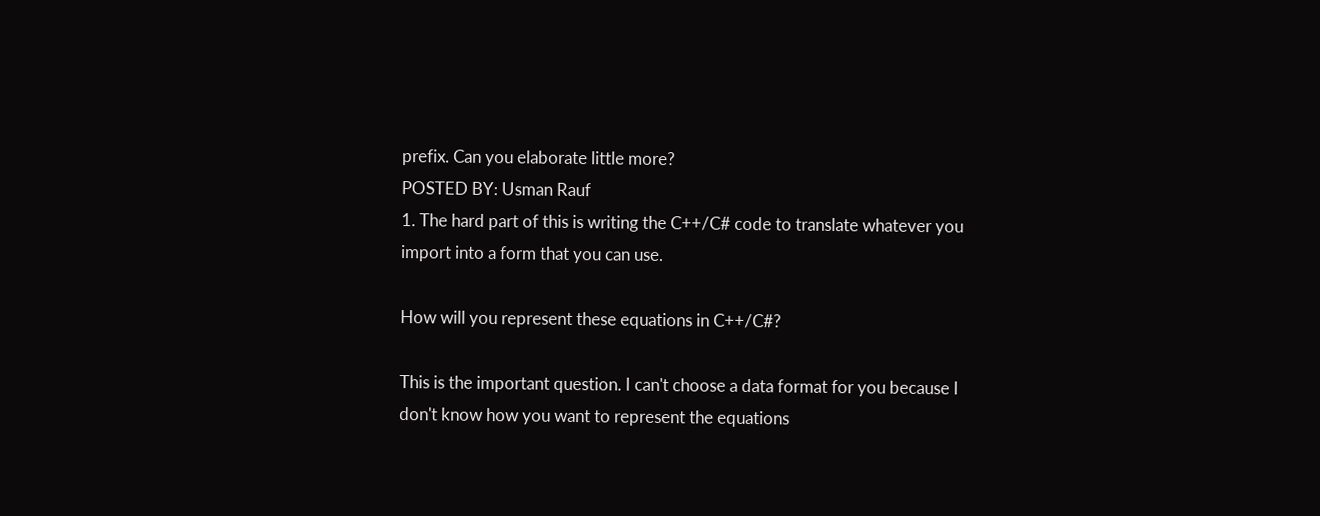prefix. Can you elaborate little more?
POSTED BY: Usman Rauf
1. The hard part of this is writing the C++/C# code to translate whatever you import into a form that you can use.

How will you represent these equations in C++/C#?

This is the important question. I can't choose a data format for you because I don't know how you want to represent the equations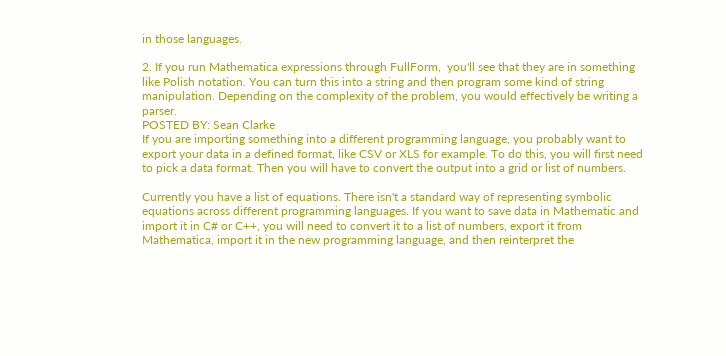in those languages.

2. If you run Mathematica expressions through FullForm,  you'll see that they are in something like Polish notation. You can turn this into a string and then program some kind of string manipulation. Depending on the complexity of the problem, you would effectively be writing a parser.
POSTED BY: Sean Clarke
If you are importing something into a different programming language, you probably want to export your data in a defined format, like CSV or XLS for example. To do this, you will first need to pick a data format. Then you will have to convert the output into a grid or list of numbers.

Currently you have a list of equations. There isn't a standard way of representing symbolic equations across different programming languages. If you want to save data in Mathematic and import it in C# or C++, you will need to convert it to a list of numbers, export it from Mathematica, import it in the new programming language, and then reinterpret the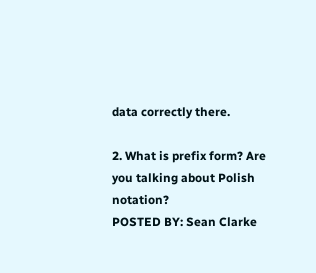data correctly there.

2. What is prefix form? Are you talking about Polish notation?
POSTED BY: Sean Clarke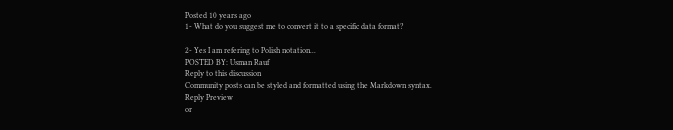Posted 10 years ago
1- What do you suggest me to convert it to a specific data format?

2- Yes I am refering to Polish notation...
POSTED BY: Usman Rauf
Reply to this discussion
Community posts can be styled and formatted using the Markdown syntax.
Reply Preview
or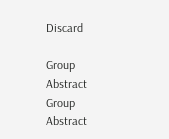Discard

Group Abstract Group Abstract